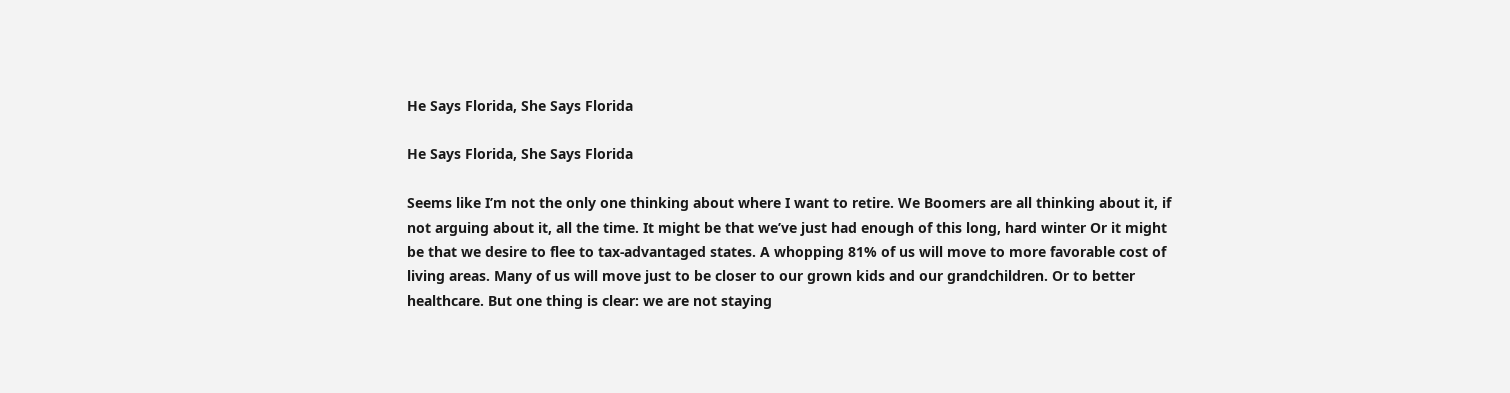He Says Florida, She Says Florida

He Says Florida, She Says Florida

Seems like I’m not the only one thinking about where I want to retire. We Boomers are all thinking about it, if not arguing about it, all the time. It might be that we’ve just had enough of this long, hard winter Or it might be that we desire to flee to tax-advantaged states. A whopping 81% of us will move to more favorable cost of living areas. Many of us will move just to be closer to our grown kids and our grandchildren. Or to better healthcare. But one thing is clear: we are not staying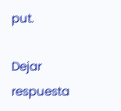put.

Dejar respuesta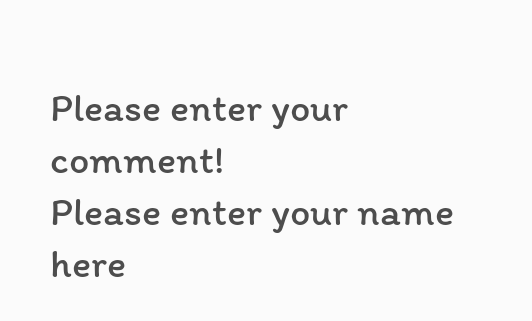Please enter your comment!
Please enter your name here